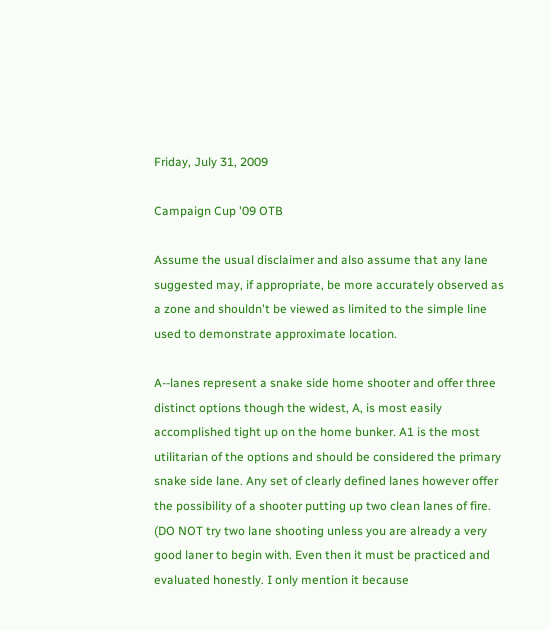Friday, July 31, 2009

Campaign Cup '09 OTB

Assume the usual disclaimer and also assume that any lane suggested may, if appropriate, be more accurately observed as a zone and shouldn't be viewed as limited to the simple line used to demonstrate approximate location.

A--lanes represent a snake side home shooter and offer three distinct options though the widest, A, is most easily accomplished tight up on the home bunker. A1 is the most utilitarian of the options and should be considered the primary snake side lane. Any set of clearly defined lanes however offer the possibility of a shooter putting up two clean lanes of fire. (DO NOT try two lane shooting unless you are already a very good laner to begin with. Even then it must be practiced and evaluated honestly. I only mention it because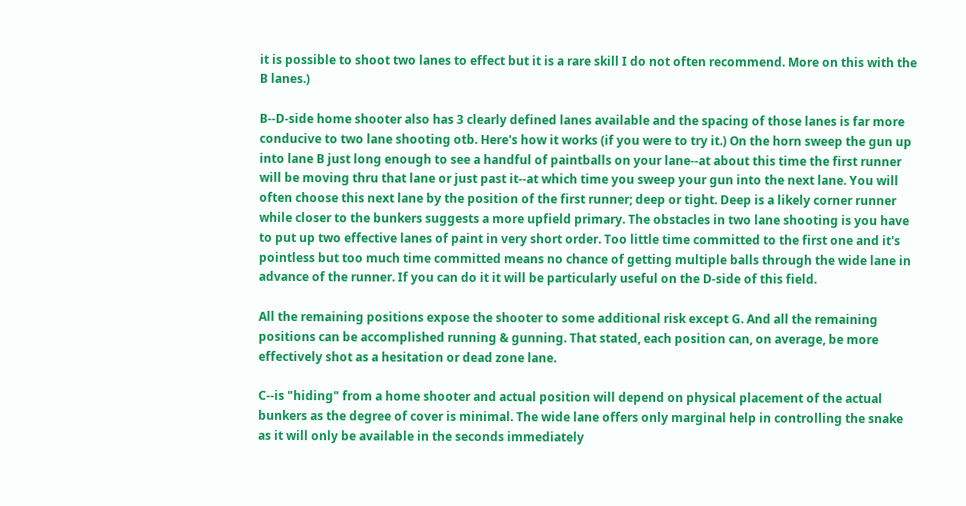it is possible to shoot two lanes to effect but it is a rare skill I do not often recommend. More on this with the B lanes.)

B--D-side home shooter also has 3 clearly defined lanes available and the spacing of those lanes is far more conducive to two lane shooting otb. Here's how it works (if you were to try it.) On the horn sweep the gun up into lane B just long enough to see a handful of paintballs on your lane--at about this time the first runner will be moving thru that lane or just past it--at which time you sweep your gun into the next lane. You will often choose this next lane by the position of the first runner; deep or tight. Deep is a likely corner runner while closer to the bunkers suggests a more upfield primary. The obstacles in two lane shooting is you have to put up two effective lanes of paint in very short order. Too little time committed to the first one and it's pointless but too much time committed means no chance of getting multiple balls through the wide lane in advance of the runner. If you can do it it will be particularly useful on the D-side of this field.

All the remaining positions expose the shooter to some additional risk except G. And all the remaining positions can be accomplished running & gunning. That stated, each position can, on average, be more effectively shot as a hesitation or dead zone lane.

C--is "hiding" from a home shooter and actual position will depend on physical placement of the actual bunkers as the degree of cover is minimal. The wide lane offers only marginal help in controlling the snake as it will only be available in the seconds immediately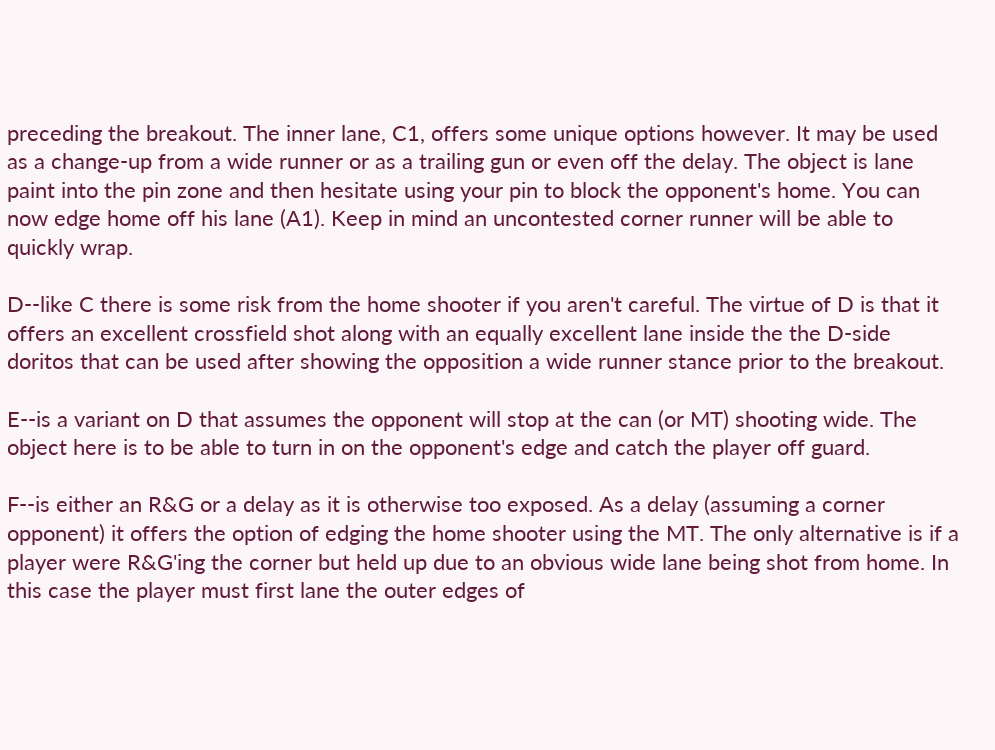preceding the breakout. The inner lane, C1, offers some unique options however. It may be used as a change-up from a wide runner or as a trailing gun or even off the delay. The object is lane paint into the pin zone and then hesitate using your pin to block the opponent's home. You can now edge home off his lane (A1). Keep in mind an uncontested corner runner will be able to quickly wrap.

D--like C there is some risk from the home shooter if you aren't careful. The virtue of D is that it offers an excellent crossfield shot along with an equally excellent lane inside the the D-side doritos that can be used after showing the opposition a wide runner stance prior to the breakout.

E--is a variant on D that assumes the opponent will stop at the can (or MT) shooting wide. The object here is to be able to turn in on the opponent's edge and catch the player off guard.

F--is either an R&G or a delay as it is otherwise too exposed. As a delay (assuming a corner opponent) it offers the option of edging the home shooter using the MT. The only alternative is if a player were R&G'ing the corner but held up due to an obvious wide lane being shot from home. In this case the player must first lane the outer edges of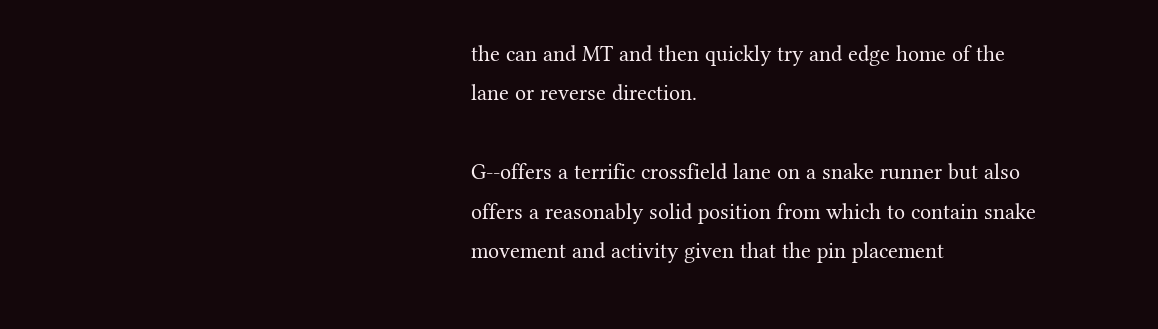the can and MT and then quickly try and edge home of the lane or reverse direction.

G--offers a terrific crossfield lane on a snake runner but also offers a reasonably solid position from which to contain snake movement and activity given that the pin placement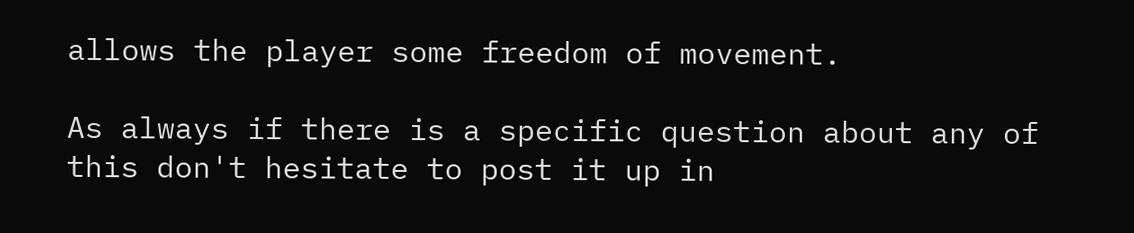allows the player some freedom of movement.

As always if there is a specific question about any of this don't hesitate to post it up in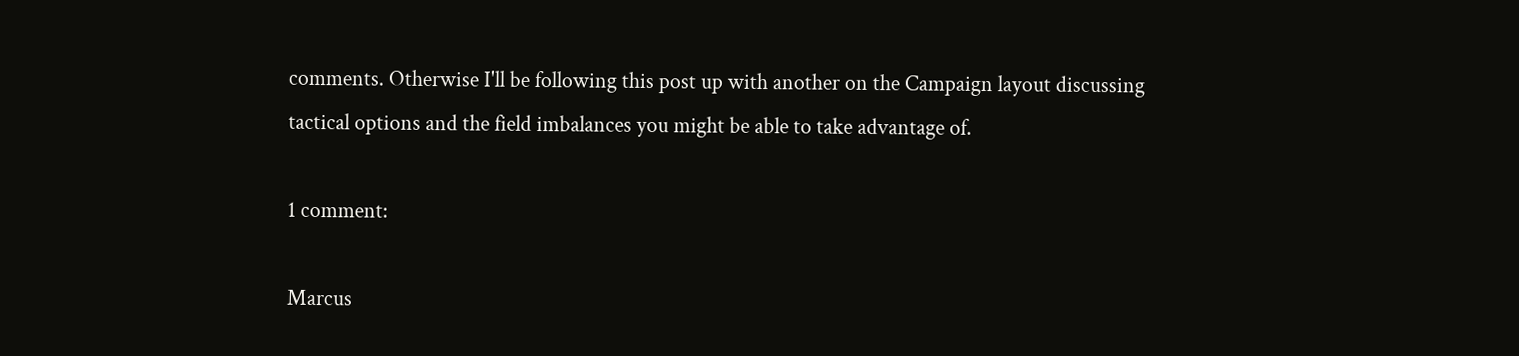comments. Otherwise I'll be following this post up with another on the Campaign layout discussing tactical options and the field imbalances you might be able to take advantage of.

1 comment:

Marcus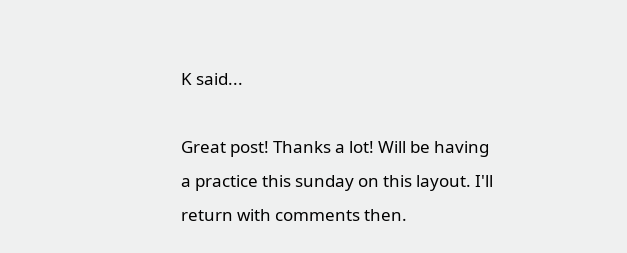K said...

Great post! Thanks a lot! Will be having a practice this sunday on this layout. I'll return with comments then.